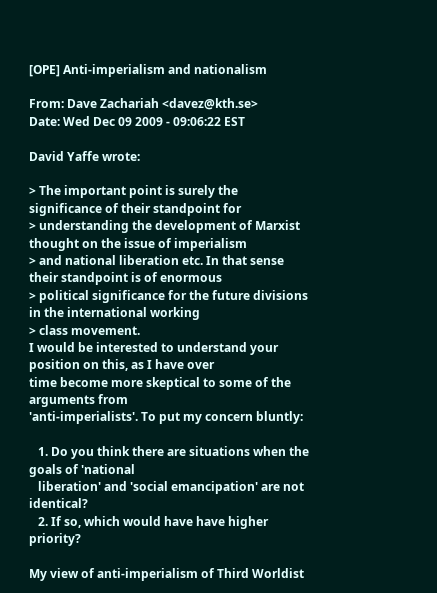[OPE] Anti-imperialism and nationalism

From: Dave Zachariah <davez@kth.se>
Date: Wed Dec 09 2009 - 09:06:22 EST

David Yaffe wrote:

> The important point is surely the significance of their standpoint for
> understanding the development of Marxist thought on the issue of imperialism
> and national liberation etc. In that sense their standpoint is of enormous
> political significance for the future divisions in the international working
> class movement.
I would be interested to understand your position on this, as I have over
time become more skeptical to some of the arguments from
'anti-imperialists'. To put my concern bluntly:

   1. Do you think there are situations when the goals of 'national
   liberation' and 'social emancipation' are not identical?
   2. If so, which would have have higher priority?

My view of anti-imperialism of Third Worldist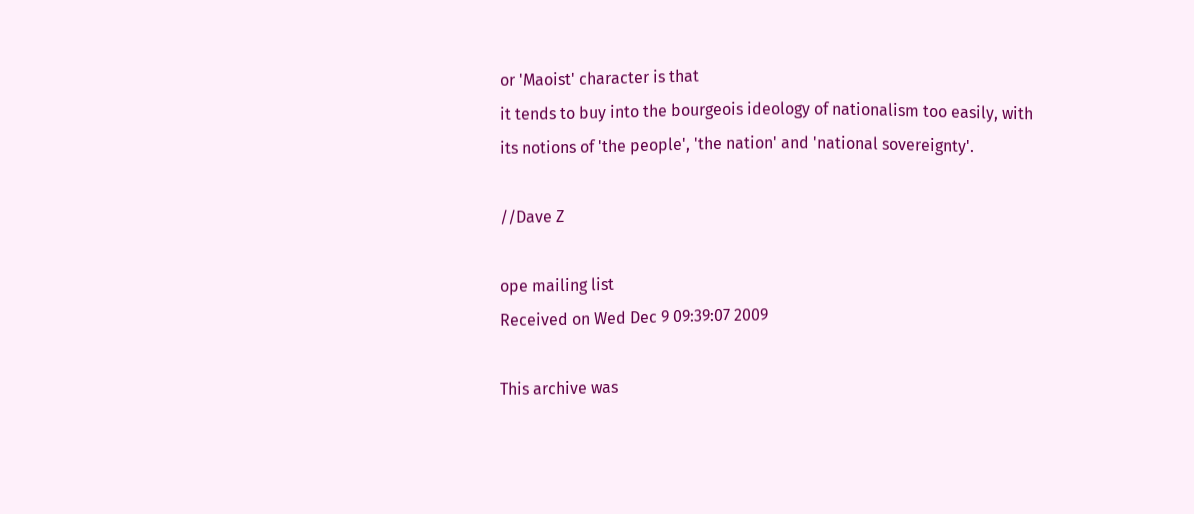or 'Maoist' character is that
it tends to buy into the bourgeois ideology of nationalism too easily, with
its notions of 'the people', 'the nation' and 'national sovereignty'.

//Dave Z

ope mailing list
Received on Wed Dec 9 09:39:07 2009

This archive was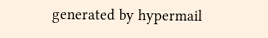generated by hypermail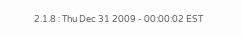2.1.8 : Thu Dec 31 2009 - 00:00:02 EST